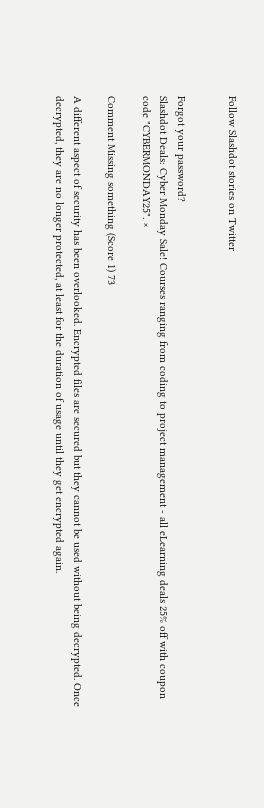Follow Slashdot stories on Twitter


Forgot your password?
Slashdot Deals: Cyber Monday Sale! Courses ranging from coding to project management - all eLearning deals 25% off with coupon code "CYBERMONDAY25". ×

Comment Missing something (Score 1) 73

A different aspect of security has been overlooked. Encrypted files are secured but they cannot be used without being decrypted. Once decrypted, they are no longer protected, at least for the duration of usage until they get encrypted again.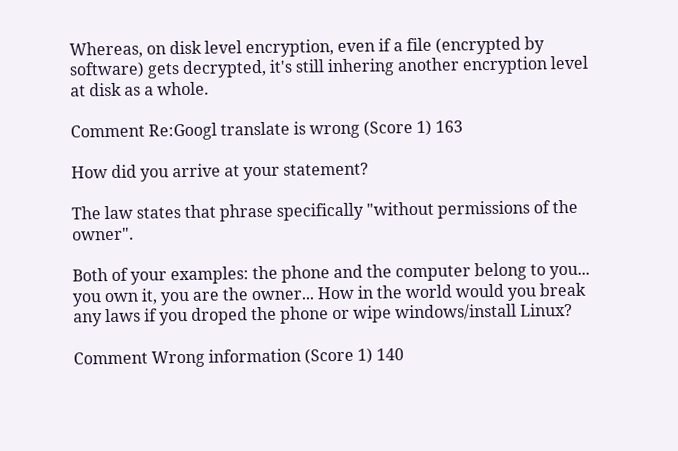Whereas, on disk level encryption, even if a file (encrypted by software) gets decrypted, it's still inhering another encryption level at disk as a whole.

Comment Re:Googl translate is wrong (Score 1) 163

How did you arrive at your statement?

The law states that phrase specifically "without permissions of the owner".

Both of your examples: the phone and the computer belong to you... you own it, you are the owner... How in the world would you break any laws if you droped the phone or wipe windows/install Linux?

Comment Wrong information (Score 1) 140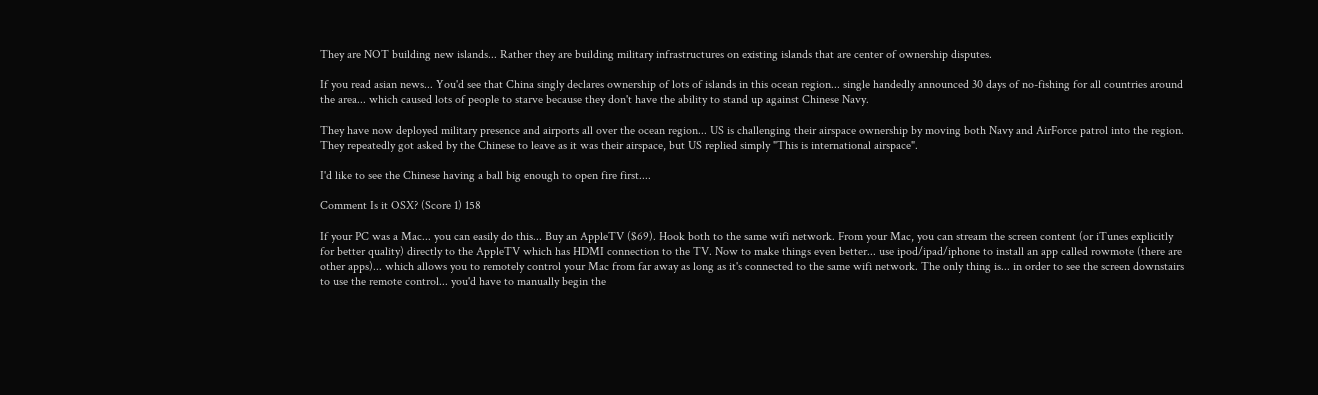They are NOT building new islands... Rather they are building military infrastructures on existing islands that are center of ownership disputes.

If you read asian news... You'd see that China singly declares ownership of lots of islands in this ocean region... single handedly announced 30 days of no-fishing for all countries around the area... which caused lots of people to starve because they don't have the ability to stand up against Chinese Navy.

They have now deployed military presence and airports all over the ocean region... US is challenging their airspace ownership by moving both Navy and AirForce patrol into the region. They repeatedly got asked by the Chinese to leave as it was their airspace, but US replied simply "This is international airspace".

I'd like to see the Chinese having a ball big enough to open fire first....

Comment Is it OSX? (Score 1) 158

If your PC was a Mac... you can easily do this... Buy an AppleTV ($69). Hook both to the same wifi network. From your Mac, you can stream the screen content (or iTunes explicitly for better quality) directly to the AppleTV which has HDMI connection to the TV. Now to make things even better... use ipod/ipad/iphone to install an app called rowmote (there are other apps)... which allows you to remotely control your Mac from far away as long as it's connected to the same wifi network. The only thing is... in order to see the screen downstairs to use the remote control... you'd have to manually begin the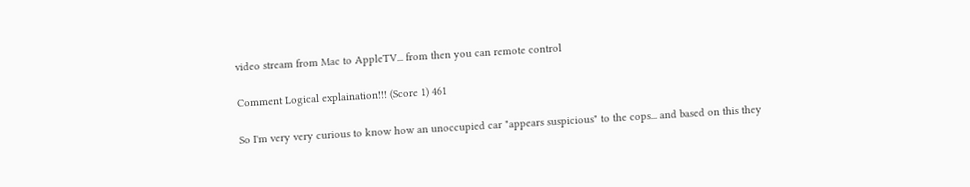video stream from Mac to AppleTV... from then you can remote control

Comment Logical explaination!!! (Score 1) 461

So I'm very very curious to know how an unoccupied car "appears suspicious" to the cops... and based on this they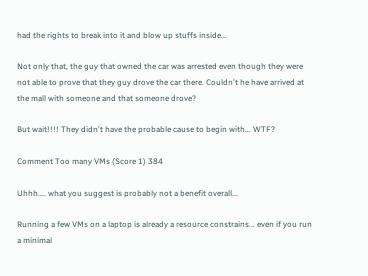had the rights to break into it and blow up stuffs inside...

Not only that, the guy that owned the car was arrested even though they were not able to prove that they guy drove the car there. Couldn't he have arrived at the mall with someone and that someone drove?

But wait!!!! They didn't have the probable cause to begin with... WTF?

Comment Too many VMs (Score 1) 384

Uhhh.... what you suggest is probably not a benefit overall...

Running a few VMs on a laptop is already a resource constrains... even if you run a minimal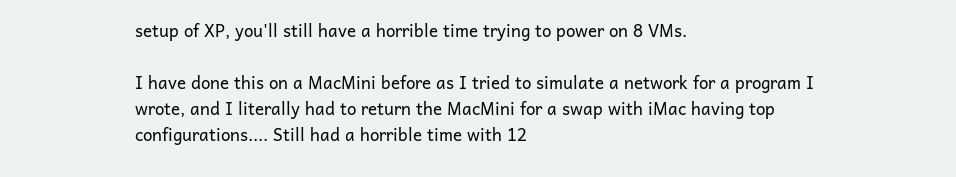setup of XP, you'll still have a horrible time trying to power on 8 VMs.

I have done this on a MacMini before as I tried to simulate a network for a program I wrote, and I literally had to return the MacMini for a swap with iMac having top configurations.... Still had a horrible time with 12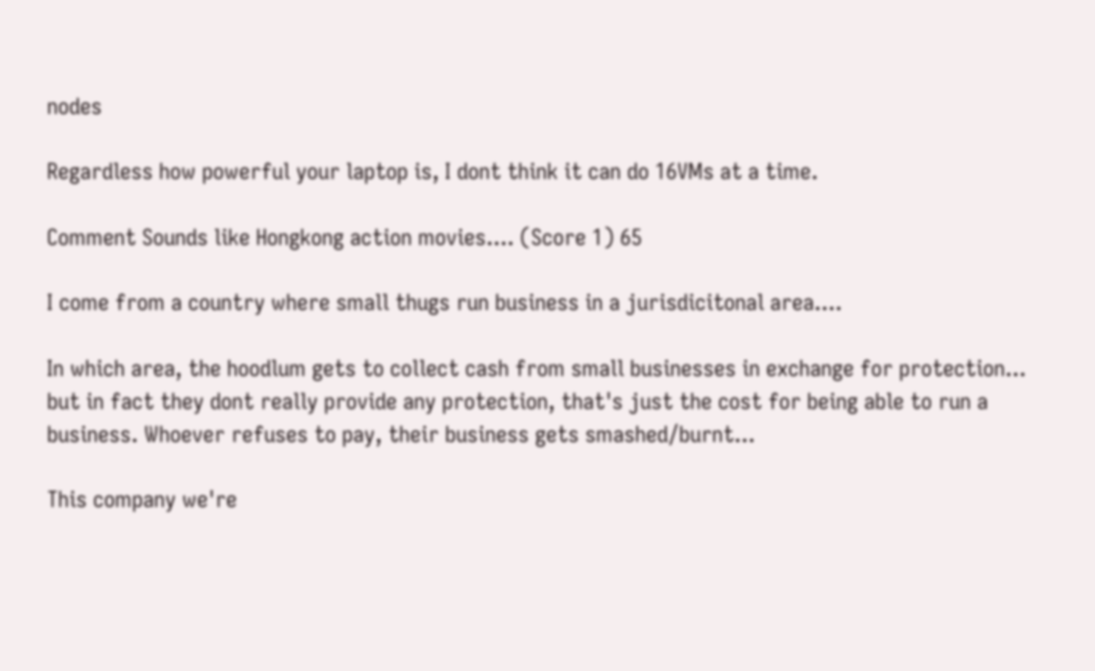nodes

Regardless how powerful your laptop is, I dont think it can do 16VMs at a time.

Comment Sounds like Hongkong action movies.... (Score 1) 65

I come from a country where small thugs run business in a jurisdicitonal area....

In which area, the hoodlum gets to collect cash from small businesses in exchange for protection... but in fact they dont really provide any protection, that's just the cost for being able to run a business. Whoever refuses to pay, their business gets smashed/burnt...

This company we're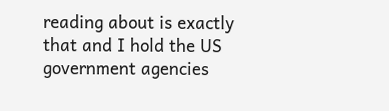reading about is exactly that and I hold the US government agencies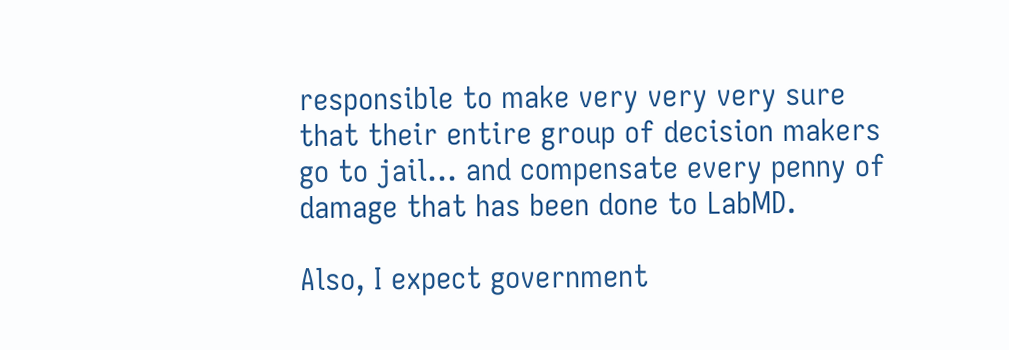responsible to make very very very sure that their entire group of decision makers go to jail... and compensate every penny of damage that has been done to LabMD.

Also, I expect government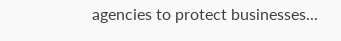agencies to protect businesses...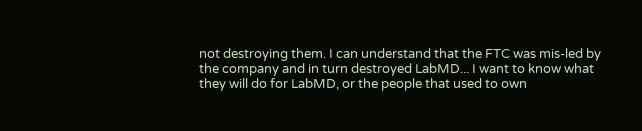not destroying them. I can understand that the FTC was mis-led by the company and in turn destroyed LabMD... I want to know what they will do for LabMD, or the people that used to own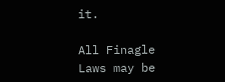it.

All Finagle Laws may be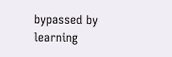bypassed by learning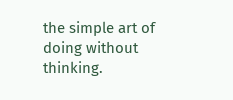the simple art of doing without thinking.